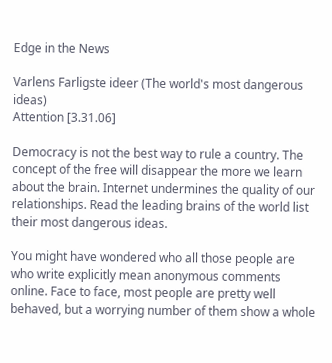Edge in the News

Varlens Farligste ideer (The world's most dangerous ideas)
Attention [3.31.06]

Democracy is not the best way to rule a country. The concept of the free will disappear the more we learn about the brain. Internet undermines the quality of our relationships. Read the leading brains of the world list their most dangerous ideas.

You might have wondered who all those people are who write explicitly mean anonymous comments online. Face to face, most people are pretty well behaved, but a worrying number of them show a whole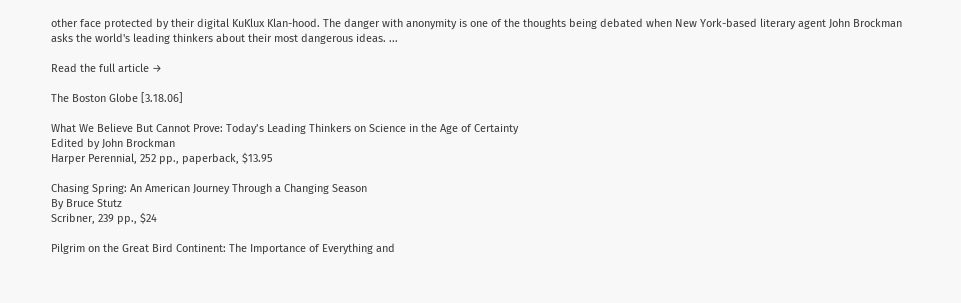other face protected by their digital KuKlux Klan-hood. The danger with anonymity is one of the thoughts being debated when New York-based literary agent John Brockman asks the world's leading thinkers about their most dangerous ideas. ...

Read the full article →

The Boston Globe [3.18.06]

What We Believe But Cannot Prove: Today’s Leading Thinkers on Science in the Age of Certainty
Edited by John Brockman
Harper Perennial, 252 pp., paperback, $13.95

Chasing Spring: An American Journey Through a Changing Season
By Bruce Stutz
Scribner, 239 pp., $24

Pilgrim on the Great Bird Continent: The Importance of Everything and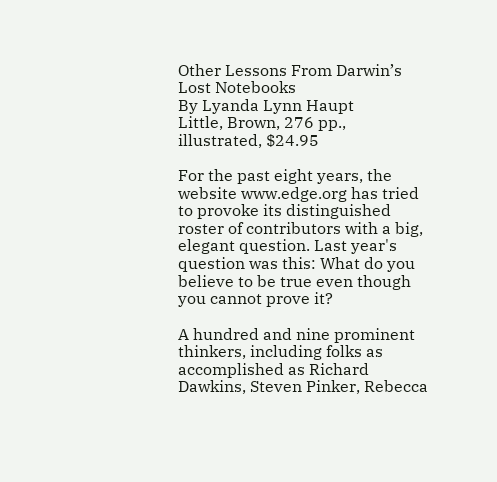Other Lessons From Darwin’s Lost Notebooks
By Lyanda Lynn Haupt
Little, Brown, 276 pp., illustrated, $24.95

For the past eight years, the website www.edge.org has tried to provoke its distinguished roster of contributors with a big, elegant question. Last year's question was this: What do you believe to be true even though you cannot prove it?

A hundred and nine prominent thinkers, including folks as accomplished as Richard Dawkins, Steven Pinker, Rebecca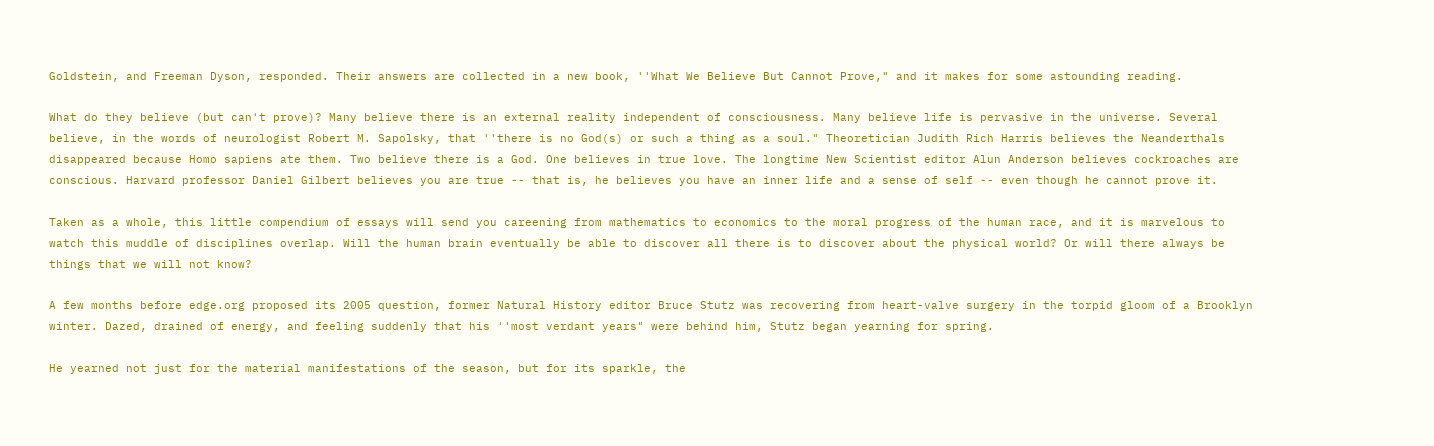Goldstein, and Freeman Dyson, responded. Their answers are collected in a new book, ''What We Believe But Cannot Prove," and it makes for some astounding reading.

What do they believe (but can't prove)? Many believe there is an external reality independent of consciousness. Many believe life is pervasive in the universe. Several believe, in the words of neurologist Robert M. Sapolsky, that ''there is no God(s) or such a thing as a soul." Theoretician Judith Rich Harris believes the Neanderthals disappeared because Homo sapiens ate them. Two believe there is a God. One believes in true love. The longtime New Scientist editor Alun Anderson believes cockroaches are conscious. Harvard professor Daniel Gilbert believes you are true -- that is, he believes you have an inner life and a sense of self -- even though he cannot prove it.

Taken as a whole, this little compendium of essays will send you careening from mathematics to economics to the moral progress of the human race, and it is marvelous to watch this muddle of disciplines overlap. Will the human brain eventually be able to discover all there is to discover about the physical world? Or will there always be things that we will not know?

A few months before edge.org proposed its 2005 question, former Natural History editor Bruce Stutz was recovering from heart-valve surgery in the torpid gloom of a Brooklyn winter. Dazed, drained of energy, and feeling suddenly that his ''most verdant years" were behind him, Stutz began yearning for spring.

He yearned not just for the material manifestations of the season, but for its sparkle, the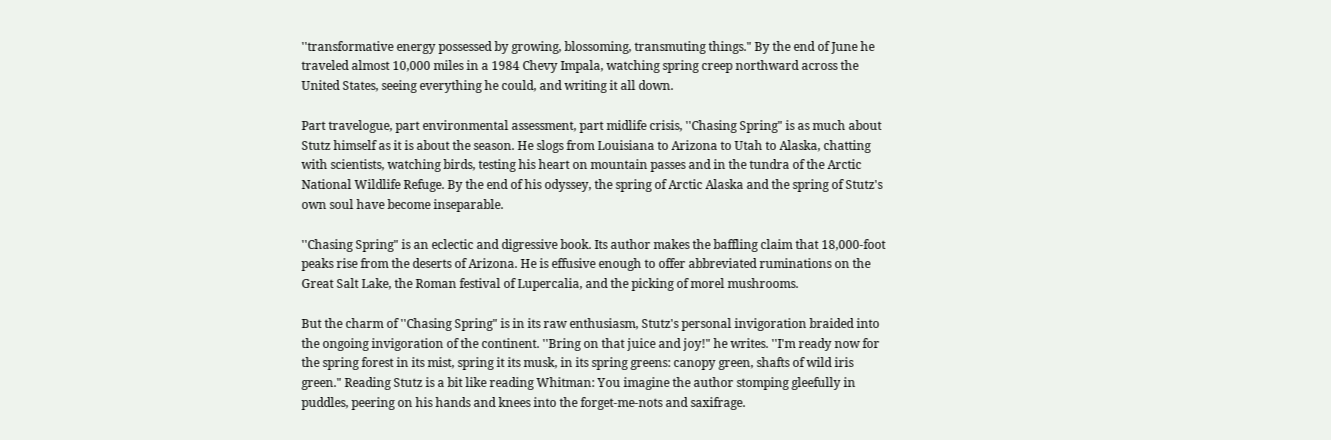''transformative energy possessed by growing, blossoming, transmuting things." By the end of June he traveled almost 10,000 miles in a 1984 Chevy Impala, watching spring creep northward across the United States, seeing everything he could, and writing it all down.

Part travelogue, part environmental assessment, part midlife crisis, ''Chasing Spring" is as much about Stutz himself as it is about the season. He slogs from Louisiana to Arizona to Utah to Alaska, chatting with scientists, watching birds, testing his heart on mountain passes and in the tundra of the Arctic National Wildlife Refuge. By the end of his odyssey, the spring of Arctic Alaska and the spring of Stutz's own soul have become inseparable.

''Chasing Spring" is an eclectic and digressive book. Its author makes the baffling claim that 18,000-foot peaks rise from the deserts of Arizona. He is effusive enough to offer abbreviated ruminations on the Great Salt Lake, the Roman festival of Lupercalia, and the picking of morel mushrooms.

But the charm of ''Chasing Spring" is in its raw enthusiasm, Stutz's personal invigoration braided into the ongoing invigoration of the continent. ''Bring on that juice and joy!" he writes. ''I'm ready now for the spring forest in its mist, spring it its musk, in its spring greens: canopy green, shafts of wild iris green." Reading Stutz is a bit like reading Whitman: You imagine the author stomping gleefully in puddles, peering on his hands and knees into the forget-me-nots and saxifrage.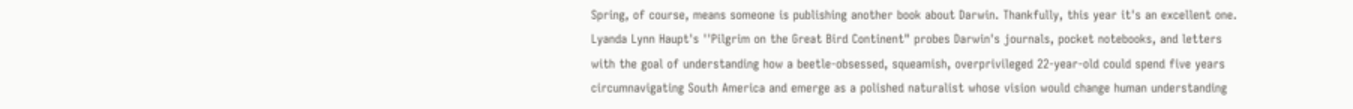Spring, of course, means someone is publishing another book about Darwin. Thankfully, this year it's an excellent one. Lyanda Lynn Haupt's ''Pilgrim on the Great Bird Continent" probes Darwin's journals, pocket notebooks, and letters with the goal of understanding how a beetle-obsessed, squeamish, overprivileged 22-year-old could spend five years circumnavigating South America and emerge as a polished naturalist whose vision would change human understanding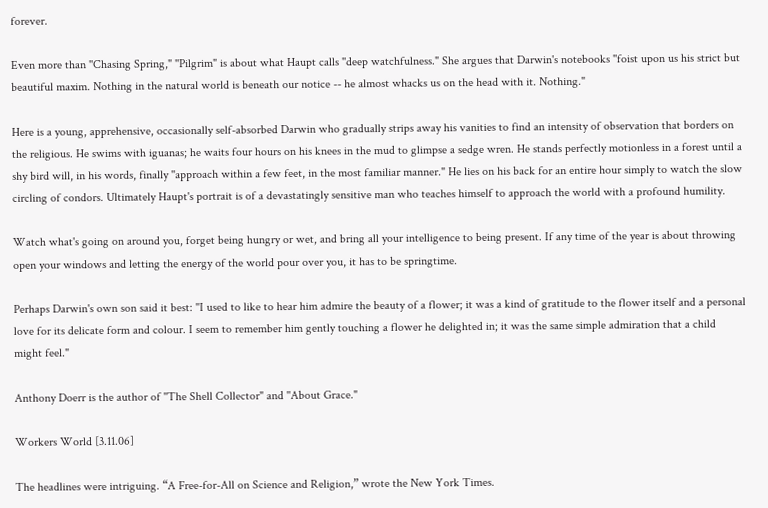forever.

Even more than ''Chasing Spring," ''Pilgrim" is about what Haupt calls ''deep watchfulness." She argues that Darwin's notebooks ''foist upon us his strict but beautiful maxim. Nothing in the natural world is beneath our notice -- he almost whacks us on the head with it. Nothing."

Here is a young, apprehensive, occasionally self-absorbed Darwin who gradually strips away his vanities to find an intensity of observation that borders on the religious. He swims with iguanas; he waits four hours on his knees in the mud to glimpse a sedge wren. He stands perfectly motionless in a forest until a shy bird will, in his words, finally ''approach within a few feet, in the most familiar manner." He lies on his back for an entire hour simply to watch the slow circling of condors. Ultimately Haupt's portrait is of a devastatingly sensitive man who teaches himself to approach the world with a profound humility.

Watch what's going on around you, forget being hungry or wet, and bring all your intelligence to being present. If any time of the year is about throwing open your windows and letting the energy of the world pour over you, it has to be springtime.

Perhaps Darwin's own son said it best: ''I used to like to hear him admire the beauty of a flower; it was a kind of gratitude to the flower itself and a personal love for its delicate form and colour. I seem to remember him gently touching a flower he delighted in; it was the same simple admiration that a child might feel."

Anthony Doerr is the author of ''The Shell Collector" and ''About Grace."

Workers World [3.11.06]

The headlines were intriguing. “A Free-for-All on Science and Religion,” wrote the New York Times.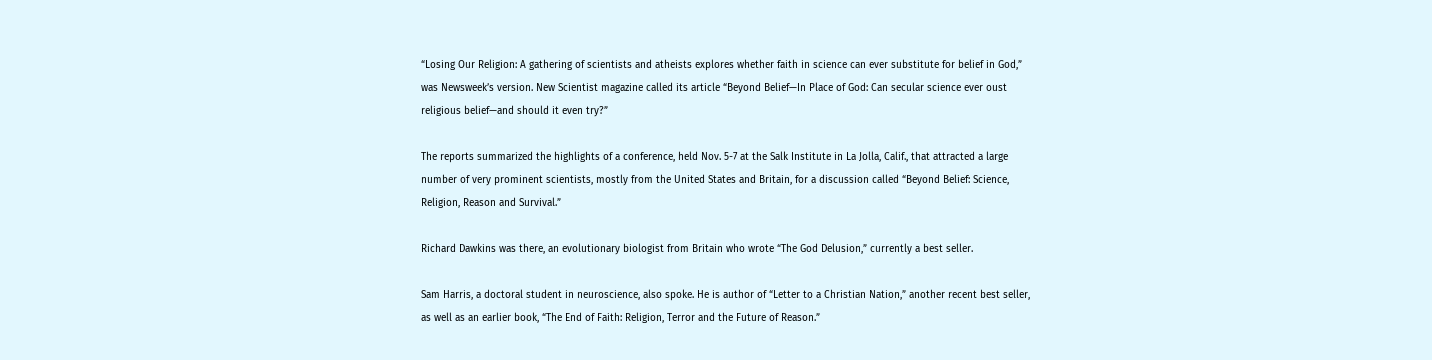“Losing Our Religion: A gathering of scientists and atheists explores whether faith in science can ever substitute for belief in God,” was Newsweek’s version. New Scientist magazine called its article “Beyond Belief—In Place of God: Can secular science ever oust religious belief—and should it even try?”

The reports summarized the highlights of a conference, held Nov. 5-7 at the Salk Institute in La Jolla, Calif., that attracted a large number of very prominent scientists, mostly from the United States and Britain, for a discussion called “Beyond Belief: Science, Religion, Reason and Survival.”

Richard Dawkins was there, an evolutionary biologist from Britain who wrote “The God Delusion,” currently a best seller.

Sam Harris, a doctoral student in neuroscience, also spoke. He is author of “Letter to a Christian Nation,” another recent best seller, as well as an earlier book, “The End of Faith: Religion, Terror and the Future of Reason.”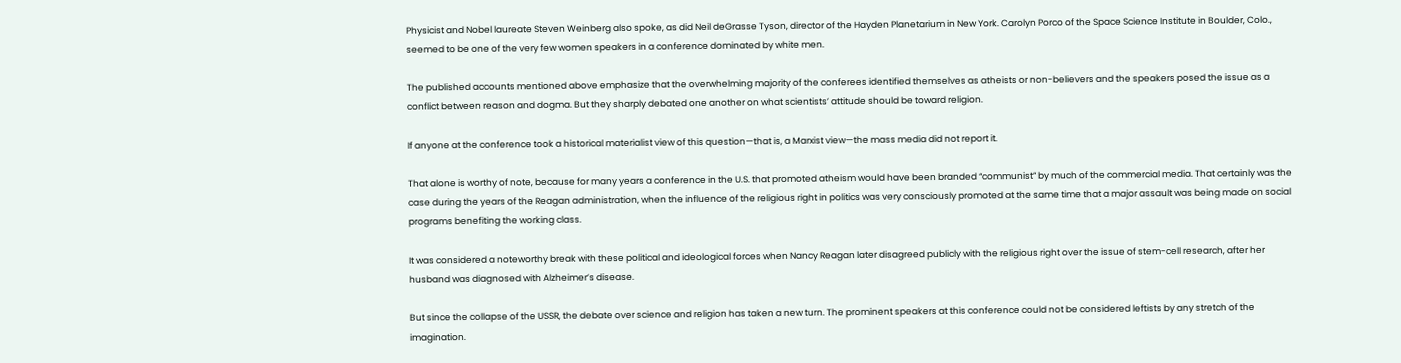Physicist and Nobel laureate Steven Weinberg also spoke, as did Neil deGrasse Tyson, director of the Hayden Planetarium in New York. Carolyn Porco of the Space Science Institute in Boulder, Colo., seemed to be one of the very few women speakers in a conference dominated by white men.

The published accounts mentioned above emphasize that the overwhelming majority of the conferees identified themselves as atheists or non-believers and the speakers posed the issue as a conflict between reason and dogma. But they sharply debated one another on what scientists’ attitude should be toward religion.

If anyone at the conference took a historical materialist view of this question—that is, a Marxist view—the mass media did not report it.

That alone is worthy of note, because for many years a conference in the U.S. that promoted atheism would have been branded “communist” by much of the commercial media. That certainly was the case during the years of the Reagan administration, when the influence of the religious right in politics was very consciously promoted at the same time that a major assault was being made on social programs benefiting the working class.

It was considered a noteworthy break with these political and ideological forces when Nancy Reagan later disagreed publicly with the religious right over the issue of stem-cell research, after her husband was diagnosed with Alzheimer’s disease.

But since the collapse of the USSR, the debate over science and religion has taken a new turn. The prominent speakers at this conference could not be considered leftists by any stretch of the imagination.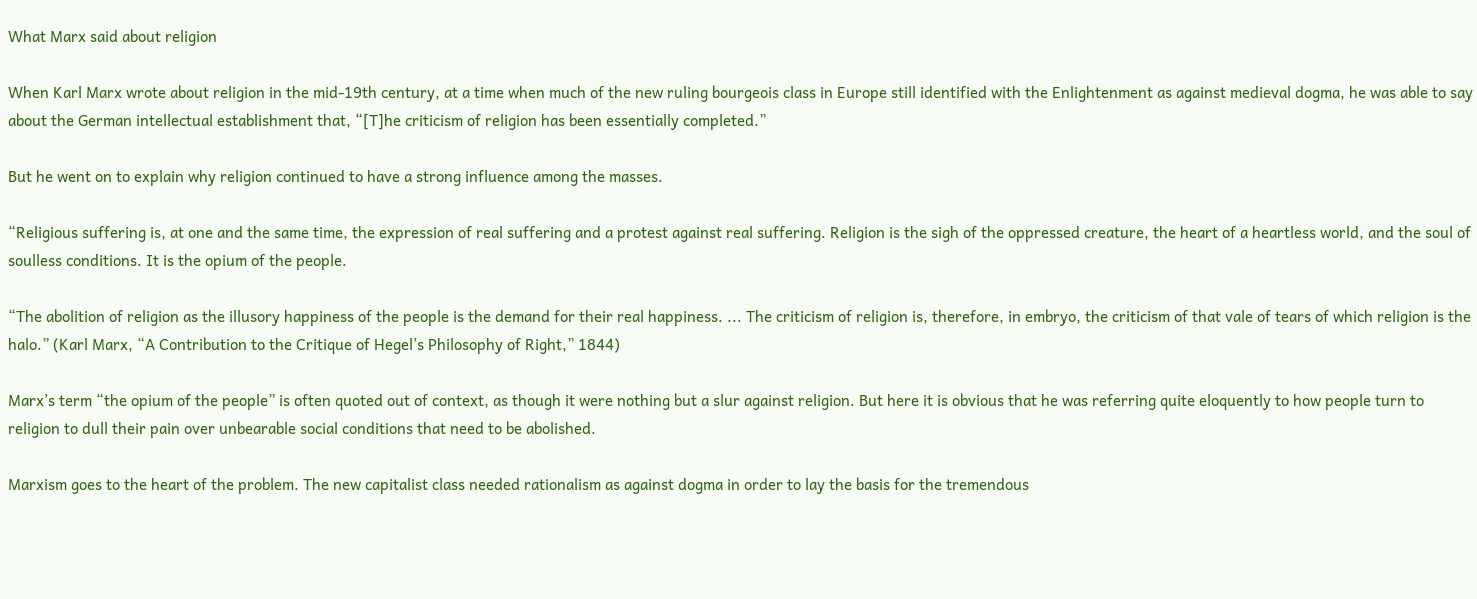What Marx said about religion

When Karl Marx wrote about religion in the mid-19th century, at a time when much of the new ruling bourgeois class in Europe still identified with the Enlightenment as against medieval dogma, he was able to say about the German intellectual establishment that, “[T]he criticism of religion has been essentially completed.”

But he went on to explain why religion continued to have a strong influence among the masses.

“Religious suffering is, at one and the same time, the expression of real suffering and a protest against real suffering. Religion is the sigh of the oppressed creature, the heart of a heartless world, and the soul of soulless conditions. It is the opium of the people.

“The abolition of religion as the illusory happiness of the people is the demand for their real happiness. ... The criticism of religion is, therefore, in embryo, the criticism of that vale of tears of which religion is the halo.” (Karl Marx, “A Contribution to the Critique of Hegel’s Philosophy of Right,” 1844)

Marx’s term “the opium of the people” is often quoted out of context, as though it were nothing but a slur against religion. But here it is obvious that he was referring quite eloquently to how people turn to religion to dull their pain over unbearable social conditions that need to be abolished.

Marxism goes to the heart of the problem. The new capitalist class needed rationalism as against dogma in order to lay the basis for the tremendous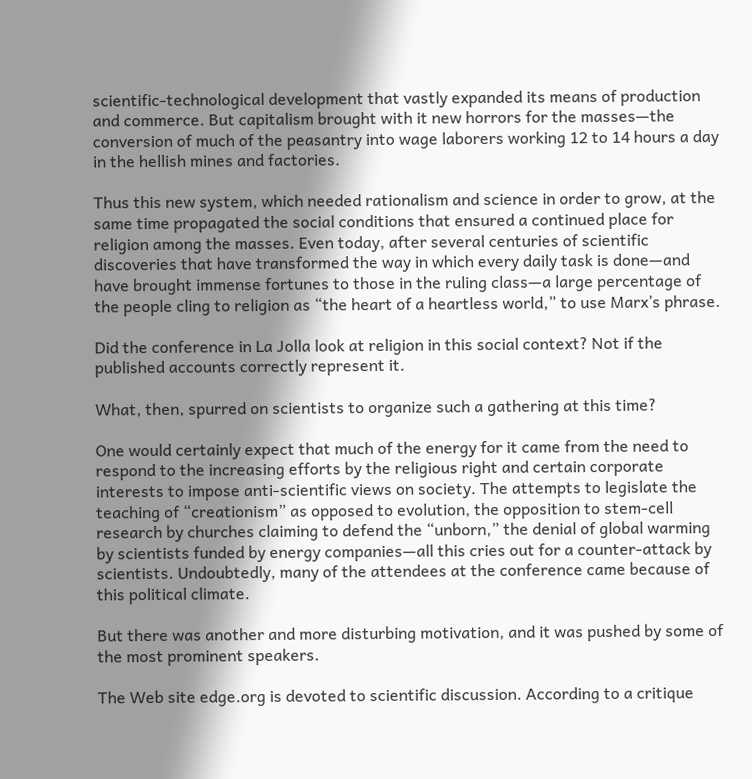scientific-technological development that vastly expanded its means of production and commerce. But capitalism brought with it new horrors for the masses—the conversion of much of the peasantry into wage laborers working 12 to 14 hours a day in the hellish mines and factories.

Thus this new system, which needed rationalism and science in order to grow, at the same time propagated the social conditions that ensured a continued place for religion among the masses. Even today, after several centuries of scientific discoveries that have transformed the way in which every daily task is done—and have brought immense fortunes to those in the ruling class—a large percentage of the people cling to religion as “the heart of a heartless world,” to use Marx’s phrase.

Did the conference in La Jolla look at religion in this social context? Not if the published accounts correctly represent it.

What, then, spurred on scientists to organize such a gathering at this time?

One would certainly expect that much of the energy for it came from the need to respond to the increasing efforts by the religious right and certain corporate interests to impose anti-scientific views on society. The attempts to legislate the teaching of “creationism” as opposed to evolution, the opposition to stem-cell research by churches claiming to defend the “unborn,” the denial of global warming by scientists funded by energy companies—all this cries out for a counter-attack by scientists. Undoubtedly, many of the attendees at the conference came because of this political climate.

But there was another and more disturbing motivation, and it was pushed by some of the most prominent speakers.

The Web site edge.org is devoted to scientific discussion. According to a critique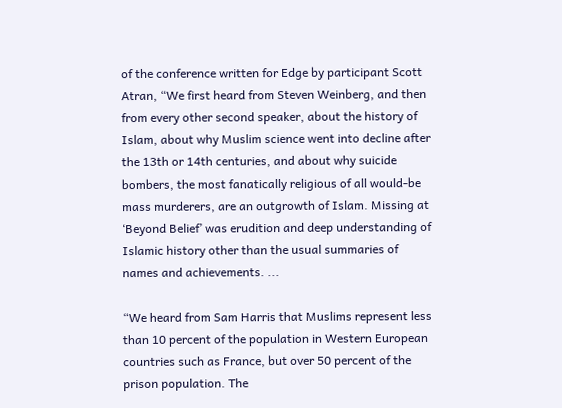of the conference written for Edge by participant Scott Atran, “We first heard from Steven Weinberg, and then from every other second speaker, about the history of Islam, about why Muslim science went into decline after the 13th or 14th centuries, and about why suicide bombers, the most fanatically religious of all would-be mass murderers, are an outgrowth of Islam. Missing at ‘Beyond Belief’ was erudition and deep understanding of Islamic history other than the usual summaries of names and achievements. ...

“We heard from Sam Harris that Muslims represent less than 10 percent of the population in Western European countries such as France, but over 50 percent of the prison population. The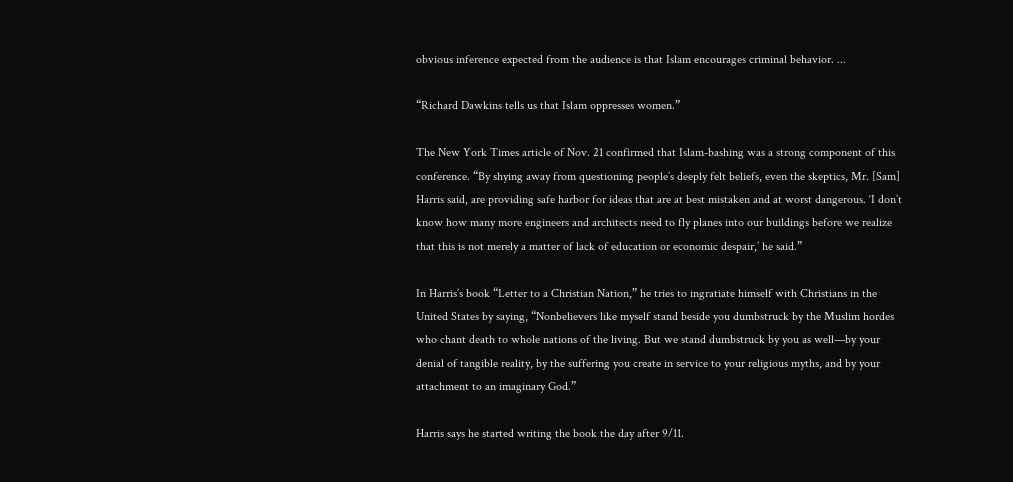obvious inference expected from the audience is that Islam encourages criminal behavior. ...

“Richard Dawkins tells us that Islam oppresses women.”

The New York Times article of Nov. 21 confirmed that Islam-bashing was a strong component of this conference. “By shying away from questioning people’s deeply felt beliefs, even the skeptics, Mr. [Sam] Harris said, are providing safe harbor for ideas that are at best mistaken and at worst dangerous. ‘I don’t know how many more engineers and architects need to fly planes into our buildings before we realize that this is not merely a matter of lack of education or economic despair,’ he said.”

In Harris’s book “Letter to a Christian Nation,” he tries to ingratiate himself with Christians in the United States by saying, “Nonbelievers like myself stand beside you dumbstruck by the Muslim hordes who chant death to whole nations of the living. But we stand dumbstruck by you as well—by your denial of tangible reality, by the suffering you create in service to your religious myths, and by your attachment to an imaginary God.”

Harris says he started writing the book the day after 9/11.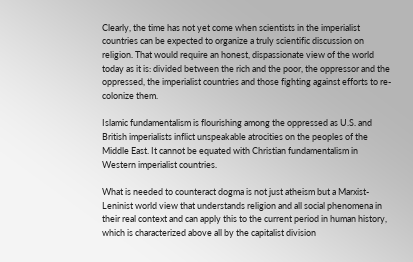Clearly, the time has not yet come when scientists in the imperialist countries can be expected to organize a truly scientific discussion on religion. That would require an honest, dispassionate view of the world today as it is: divided between the rich and the poor, the oppressor and the oppressed, the imperialist countries and those fighting against efforts to re-colonize them.

Islamic fundamentalism is flourishing among the oppressed as U.S. and British imperialists inflict unspeakable atrocities on the peoples of the Middle East. It cannot be equated with Christian fundamentalism in Western imperialist countries.

What is needed to counteract dogma is not just atheism but a Marxist-Leninist world view that understands religion and all social phenomena in their real context and can apply this to the current period in human history, which is characterized above all by the capitalist division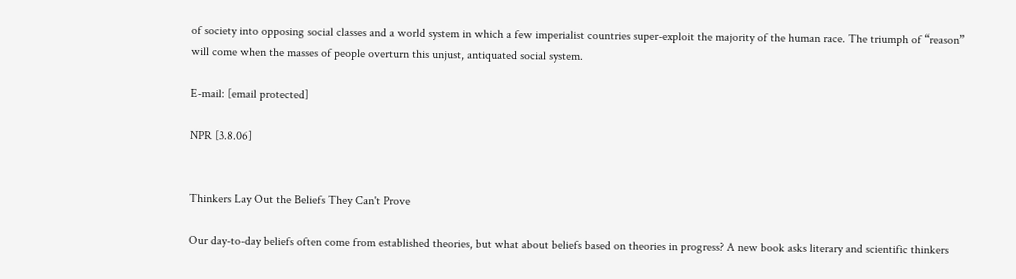of society into opposing social classes and a world system in which a few imperialist countries super-exploit the majority of the human race. The triumph of “reason” will come when the masses of people overturn this unjust, antiquated social system.

E-mail: [email protected]

NPR [3.8.06]


Thinkers Lay Out the Beliefs They Can't Prove

Our day-to-day beliefs often come from established theories, but what about beliefs based on theories in progress? A new book asks literary and scientific thinkers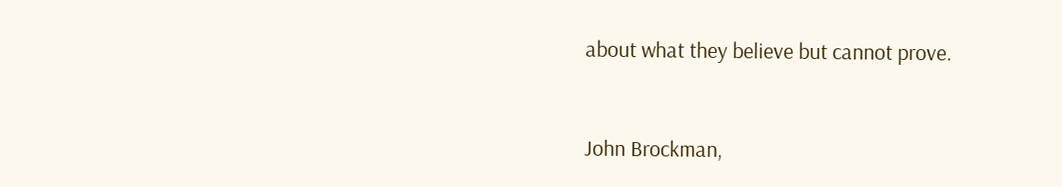about what they believe but cannot prove.


John Brockman,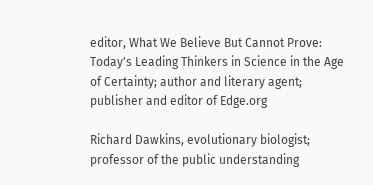editor, What We Believe But Cannot Prove: Today's Leading Thinkers in Science in the Age of Certainty; author and literary agent; publisher and editor of Edge.org

Richard Dawkins, evolutionary biologist; professor of the public understanding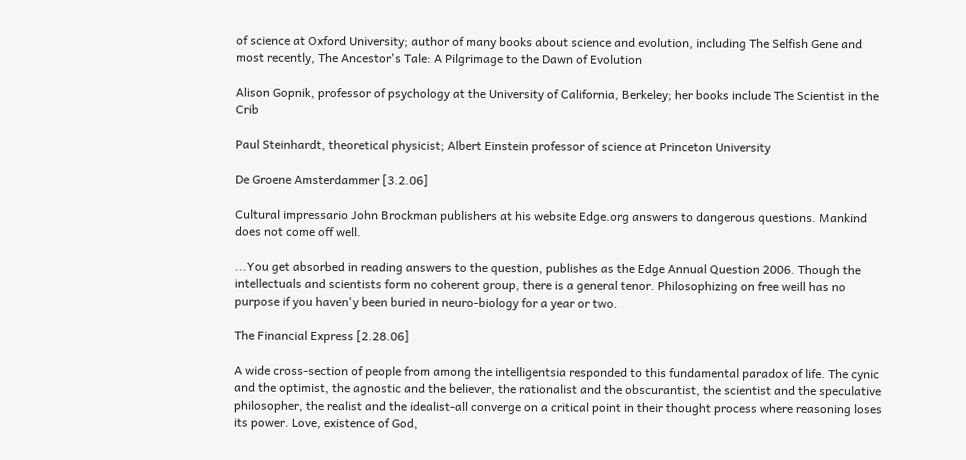of science at Oxford University; author of many books about science and evolution, including The Selfish Gene and most recently, The Ancestor's Tale: A Pilgrimage to the Dawn of Evolution

Alison Gopnik, professor of psychology at the University of California, Berkeley; her books include The Scientist in the Crib

Paul Steinhardt, theoretical physicist; Albert Einstein professor of science at Princeton University

De Groene Amsterdammer [3.2.06]

Cultural impressario John Brockman publishers at his website Edge.org answers to dangerous questions. Mankind does not come off well.

...You get absorbed in reading answers to the question, publishes as the Edge Annual Question 2006. Though the intellectuals and scientists form no coherent group, there is a general tenor. Philosophizing on free weill has no purpose if you haven'y been buried in neuro-biology for a year or two.

The Financial Express [2.28.06]

A wide cross-section of people from among the intelligentsia responded to this fundamental paradox of life. The cynic and the optimist, the agnostic and the believer, the rationalist and the obscurantist, the scientist and the speculative philosopher, the realist and the idealist-all converge on a critical point in their thought process where reasoning loses its power. Love, existence of God,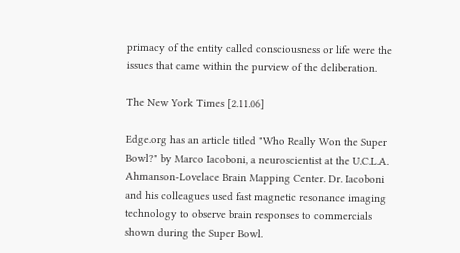primacy of the entity called consciousness or life were the issues that came within the purview of the deliberation.

The New York Times [2.11.06]

Edge.org has an article titled "Who Really Won the Super Bowl?" by Marco Iacoboni, a neuroscientist at the U.C.L.A. Ahmanson-Lovelace Brain Mapping Center. Dr. Iacoboni and his colleagues used fast magnetic resonance imaging technology to observe brain responses to commercials shown during the Super Bowl.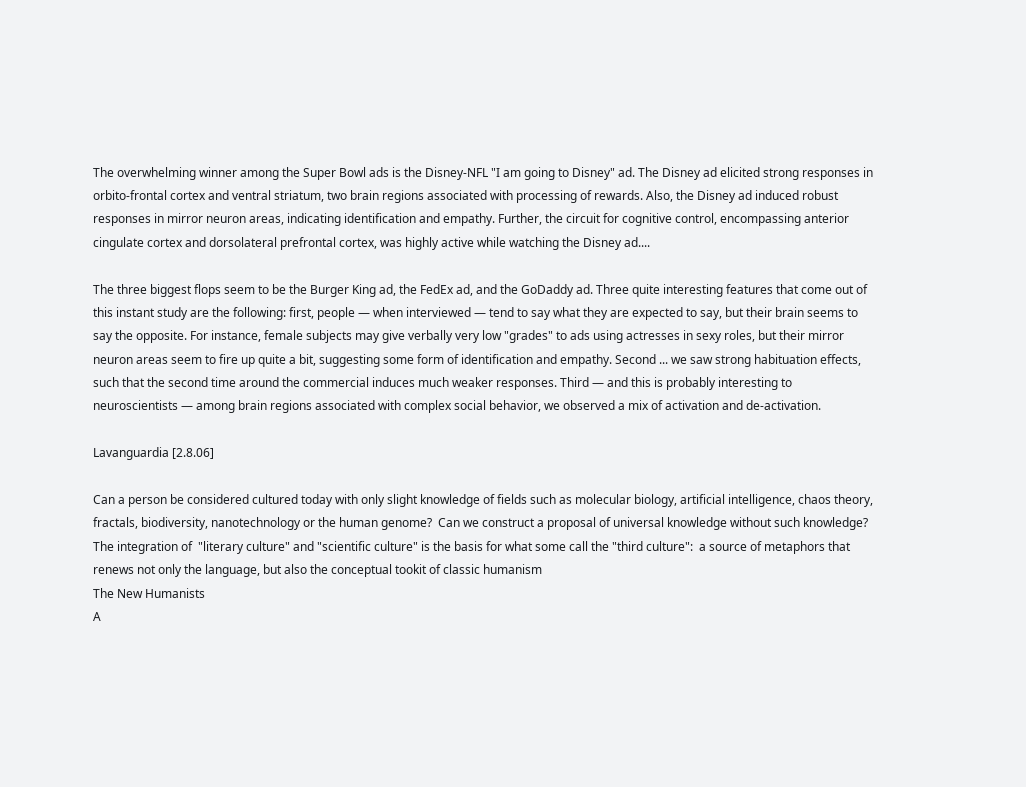The overwhelming winner among the Super Bowl ads is the Disney-NFL "I am going to Disney" ad. The Disney ad elicited strong responses in orbito-frontal cortex and ventral striatum, two brain regions associated with processing of rewards. Also, the Disney ad induced robust responses in mirror neuron areas, indicating identification and empathy. Further, the circuit for cognitive control, encompassing anterior cingulate cortex and dorsolateral prefrontal cortex, was highly active while watching the Disney ad....

The three biggest flops seem to be the Burger King ad, the FedEx ad, and the GoDaddy ad. Three quite interesting features that come out of this instant study are the following: first, people — when interviewed — tend to say what they are expected to say, but their brain seems to say the opposite. For instance, female subjects may give verbally very low "grades" to ads using actresses in sexy roles, but their mirror neuron areas seem to fire up quite a bit, suggesting some form of identification and empathy. Second ... we saw strong habituation effects, such that the second time around the commercial induces much weaker responses. Third — and this is probably interesting to neuroscientists — among brain regions associated with complex social behavior, we observed a mix of activation and de-activation.

Lavanguardia [2.8.06]

Can a person be considered cultured today with only slight knowledge of fields such as molecular biology, artificial intelligence, chaos theory, fractals, biodiversity, nanotechnology or the human genome?  Can we construct a proposal of universal knowledge without such knowledge?  The integration of  "literary culture" and "scientific culture" is the basis for what some call the "third culture":  a source of metaphors that renews not only the language, but also the conceptual tookit of classic humanism
The New Humanists
A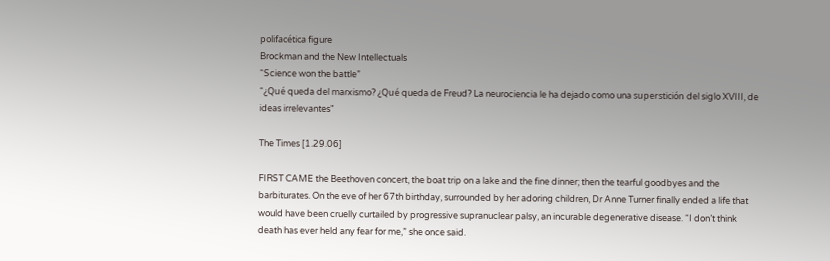polifacética figure
Brockman and the New Intellectuals
“Science won the battle”
“¿Qué queda del marxismo? ¿Qué queda de Freud? La neurociencia le ha dejado como una superstición del siglo XVIII, de ideas irrelevantes"

The Times [1.29.06]

FIRST CAME the Beethoven concert, the boat trip on a lake and the fine dinner; then the tearful goodbyes and the barbiturates. On the eve of her 67th birthday, surrounded by her adoring children, Dr Anne Turner finally ended a life that would have been cruelly curtailed by progressive supranuclear palsy, an incurable degenerative disease. “I don’t think death has ever held any fear for me,” she once said.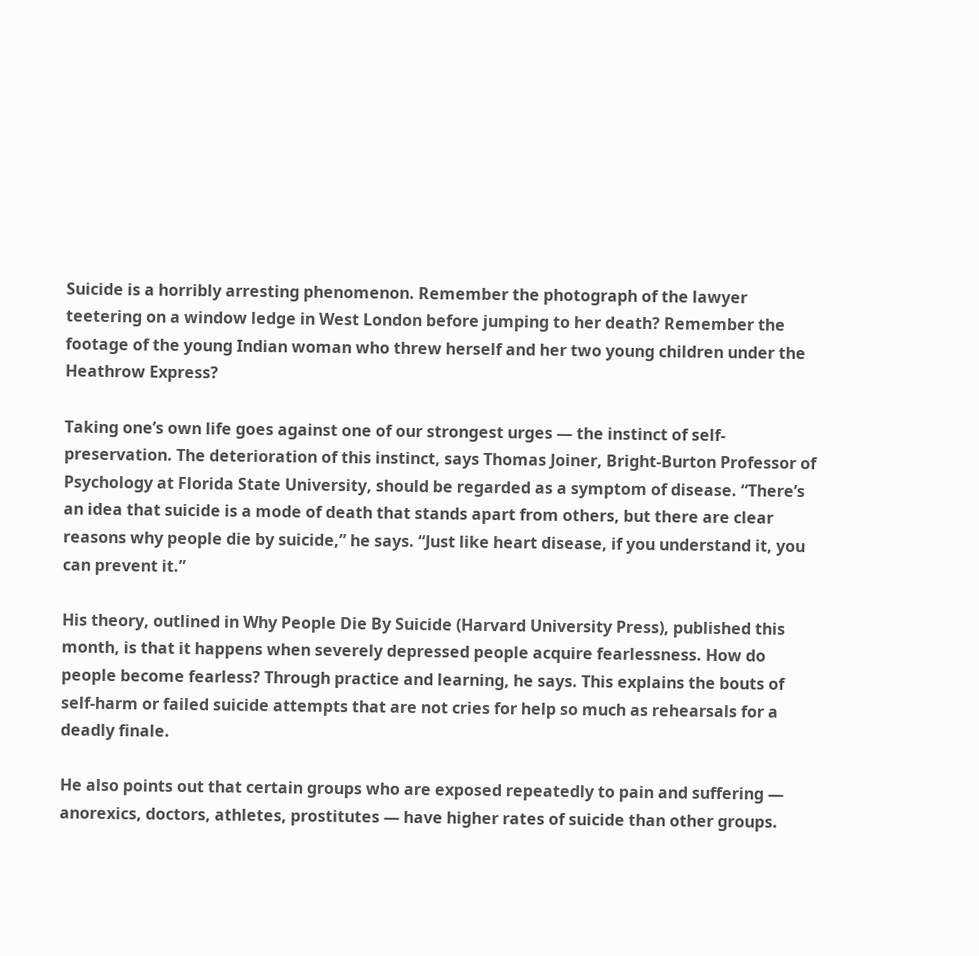Suicide is a horribly arresting phenomenon. Remember the photograph of the lawyer teetering on a window ledge in West London before jumping to her death? Remember the footage of the young Indian woman who threw herself and her two young children under the Heathrow Express?

Taking one’s own life goes against one of our strongest urges — the instinct of self-preservation. The deterioration of this instinct, says Thomas Joiner, Bright-Burton Professor of Psychology at Florida State University, should be regarded as a symptom of disease. “There’s an idea that suicide is a mode of death that stands apart from others, but there are clear reasons why people die by suicide,” he says. “Just like heart disease, if you understand it, you can prevent it.”

His theory, outlined in Why People Die By Suicide (Harvard University Press), published this month, is that it happens when severely depressed people acquire fearlessness. How do people become fearless? Through practice and learning, he says. This explains the bouts of self-harm or failed suicide attempts that are not cries for help so much as rehearsals for a deadly finale.

He also points out that certain groups who are exposed repeatedly to pain and suffering — anorexics, doctors, athletes, prostitutes — have higher rates of suicide than other groups.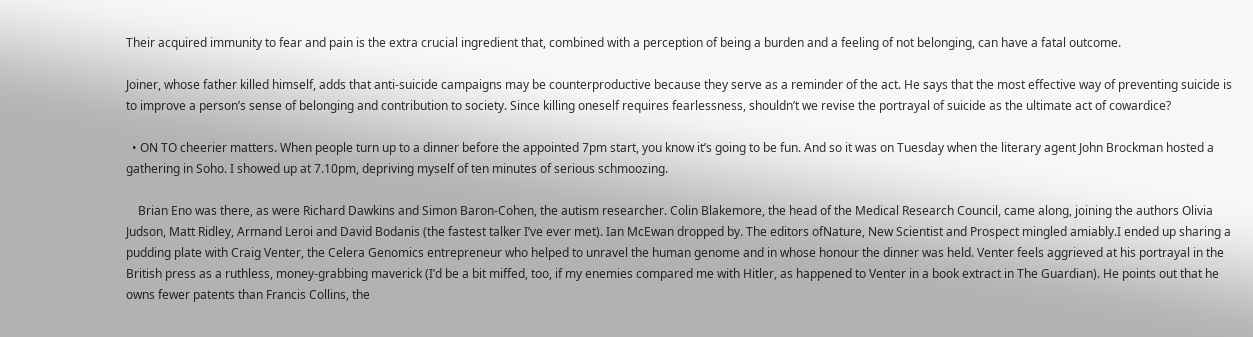Their acquired immunity to fear and pain is the extra crucial ingredient that, combined with a perception of being a burden and a feeling of not belonging, can have a fatal outcome.

Joiner, whose father killed himself, adds that anti-suicide campaigns may be counterproductive because they serve as a reminder of the act. He says that the most effective way of preventing suicide is to improve a person’s sense of belonging and contribution to society. Since killing oneself requires fearlessness, shouldn’t we revise the portrayal of suicide as the ultimate act of cowardice?

  • ON TO cheerier matters. When people turn up to a dinner before the appointed 7pm start, you know it’s going to be fun. And so it was on Tuesday when the literary agent John Brockman hosted a gathering in Soho. I showed up at 7.10pm, depriving myself of ten minutes of serious schmoozing.

    Brian Eno was there, as were Richard Dawkins and Simon Baron-Cohen, the autism researcher. Colin Blakemore, the head of the Medical Research Council, came along, joining the authors Olivia Judson, Matt Ridley, Armand Leroi and David Bodanis (the fastest talker I’ve ever met). Ian McEwan dropped by. The editors ofNature, New Scientist and Prospect mingled amiably.I ended up sharing a pudding plate with Craig Venter, the Celera Genomics entrepreneur who helped to unravel the human genome and in whose honour the dinner was held. Venter feels aggrieved at his portrayal in the British press as a ruthless, money-grabbing maverick (I’d be a bit miffed, too, if my enemies compared me with Hitler, as happened to Venter in a book extract in The Guardian). He points out that he owns fewer patents than Francis Collins, the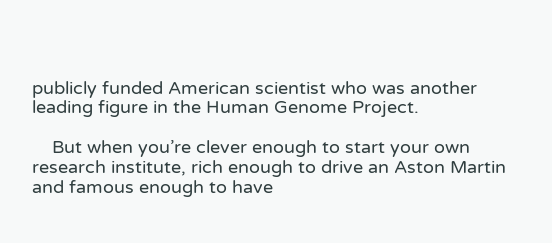publicly funded American scientist who was another leading figure in the Human Genome Project.

    But when you’re clever enough to start your own research institute, rich enough to drive an Aston Martin and famous enough to have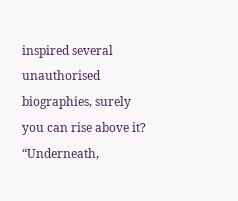inspired several unauthorised biographies, surely you can rise above it? “Underneath,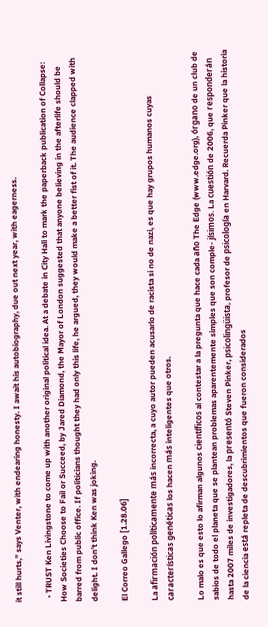it still hurts,” says Venter, with endearing honesty. I await his autobiography, due out next year, with eagerness.

  • TRUST Ken Livingstone to come up with another original political idea. At a debate in City Hall to mark the paperback publication of Collapse: How Societies Choose to Fail or Succeed, by Jared Diamond, the Mayor of London suggested that anyone believing in the afterlife should be barred from public office. If politicians thought they had only this life, he argued, they would make a better fist of it. The audience clapped with delight. I don’t think Ken was joking.

El Correo Gallego [1.28.06]

La afirmación políticamente más incorrecta, a cuyo autor pueden acusarlo de racista si no de nazi, es que hay grupos humanos cuyas características genéticas los hacen más inteligentes que otros.

Lo malo es que esto lo afirman algunos científicos al contestar a la pregunta que hace cada año The Edge (www.edge.org), órgano de un club de sabios de todo el planeta que se plantean problemas aparentemente simples que son comple- jísimos. La cuestión de 2006, que responderán hasta 2007 miles de investigadores, la presentó Steven Pinker, psicolingüista, profesor de psicología en Harvard. Recuerda Pinker que la historia de la ciencia está repleta de descubrimientos que fueron considerados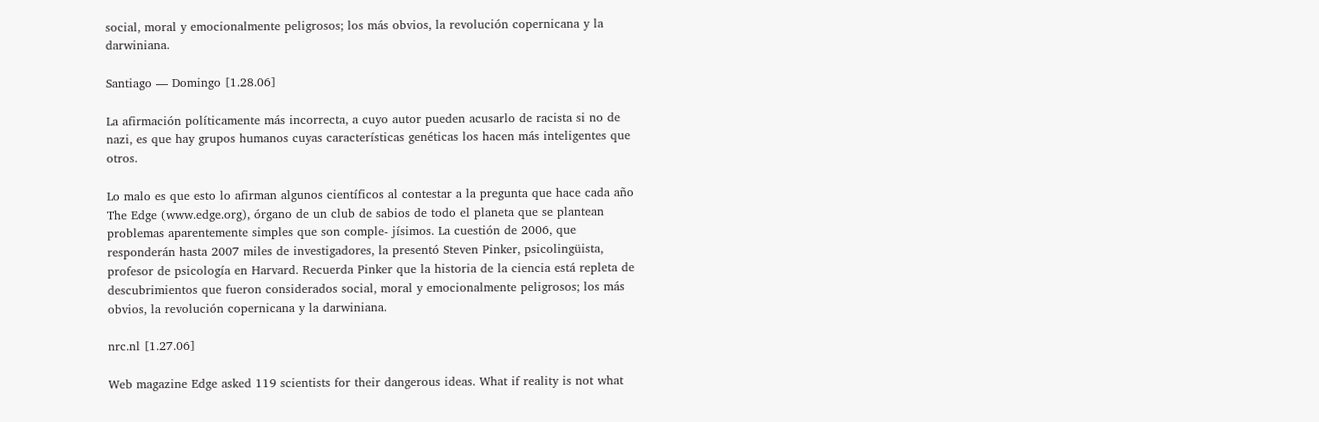social, moral y emocionalmente peligrosos; los más obvios, la revolución copernicana y la darwiniana.

Santiago — Domingo [1.28.06]

La afirmación políticamente más incorrecta, a cuyo autor pueden acusarlo de racista si no de nazi, es que hay grupos humanos cuyas características genéticas los hacen más inteligentes que otros.

Lo malo es que esto lo afirman algunos científicos al contestar a la pregunta que hace cada año The Edge (www.edge.org), órgano de un club de sabios de todo el planeta que se plantean problemas aparentemente simples que son comple- jísimos. La cuestión de 2006, que responderán hasta 2007 miles de investigadores, la presentó Steven Pinker, psicolingüista, profesor de psicología en Harvard. Recuerda Pinker que la historia de la ciencia está repleta de descubrimientos que fueron considerados social, moral y emocionalmente peligrosos; los más obvios, la revolución copernicana y la darwiniana.

nrc.nl [1.27.06]

Web magazine Edge asked 119 scientists for their dangerous ideas. What if reality is not what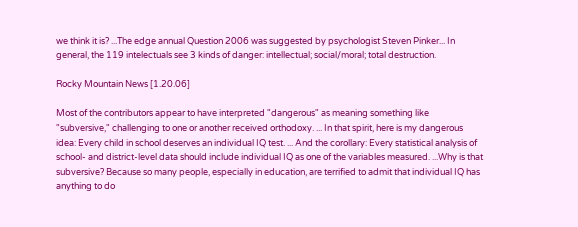we think it is? ...The edge annual Question 2006 was suggested by psychologist Steven Pinker... In general, the 119 intelectuals see 3 kinds of danger: intellectual; social/moral; total destruction.

Rocky Mountain News [1.20.06]

Most of the contributors appear to have interpreted "dangerous" as meaning something like "subversive," challenging to one or another received orthodoxy. ... In that spirit, here is my dangerous idea: Every child in school deserves an individual IQ test. ... And the corollary: Every statistical analysis of school- and district-level data should include individual IQ as one of the variables measured. ...Why is that subversive? Because so many people, especially in education, are terrified to admit that individual IQ has anything to do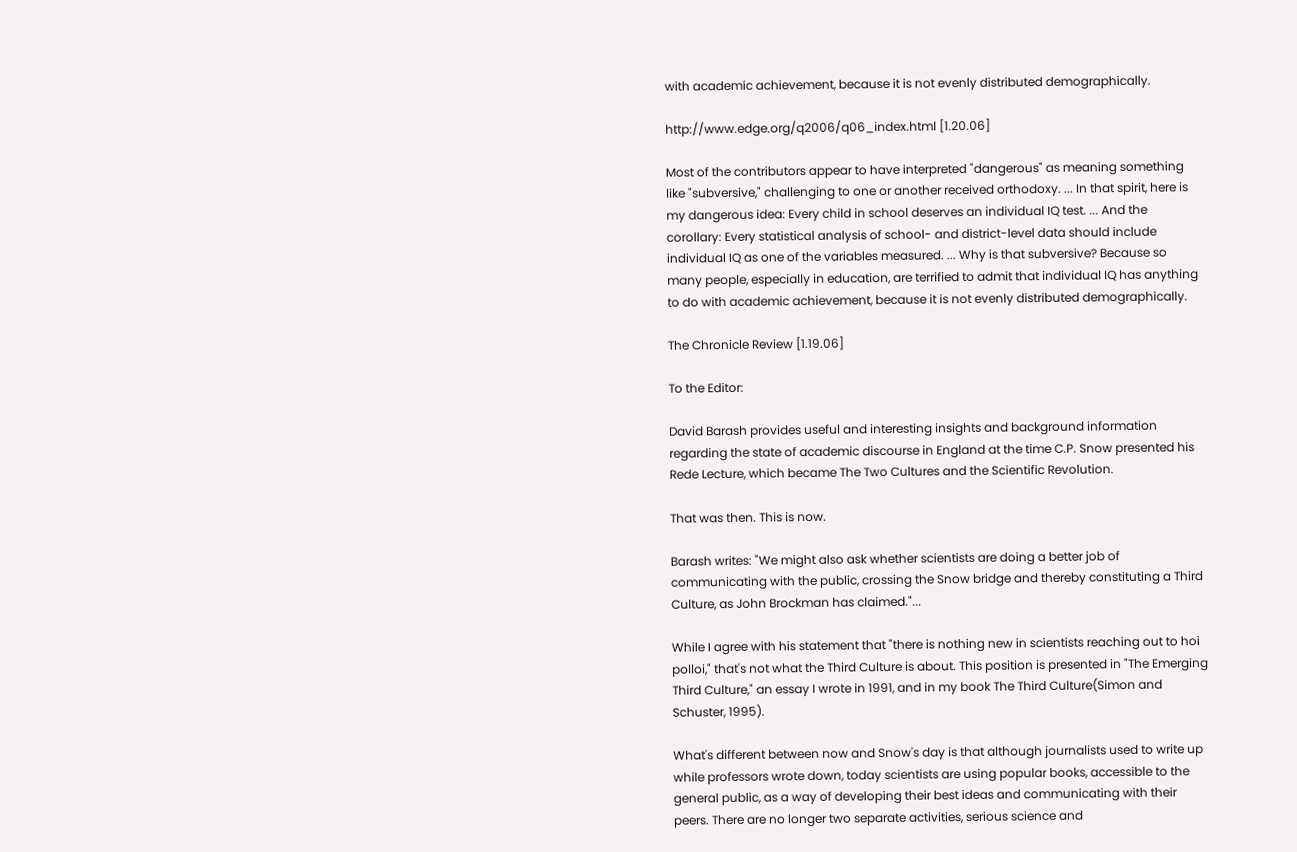with academic achievement, because it is not evenly distributed demographically.

http://www.edge.org/q2006/q06_index.html [1.20.06]

Most of the contributors appear to have interpreted "dangerous" as meaning something like "subversive," challenging to one or another received orthodoxy. ... In that spirit, here is my dangerous idea: Every child in school deserves an individual IQ test. ... And the corollary: Every statistical analysis of school- and district-level data should include individual IQ as one of the variables measured. ... Why is that subversive? Because so many people, especially in education, are terrified to admit that individual IQ has anything to do with academic achievement, because it is not evenly distributed demographically.

The Chronicle Review [1.19.06]

To the Editor:

David Barash provides useful and interesting insights and background information regarding the state of academic discourse in England at the time C.P. Snow presented his Rede Lecture, which became The Two Cultures and the Scientific Revolution.

That was then. This is now.

Barash writes: "We might also ask whether scientists are doing a better job of communicating with the public, crossing the Snow bridge and thereby constituting a Third Culture, as John Brockman has claimed."...

While I agree with his statement that "there is nothing new in scientists reaching out to hoi polloi," that's not what the Third Culture is about. This position is presented in "The Emerging Third Culture," an essay I wrote in 1991, and in my book The Third Culture(Simon and Schuster, 1995).

What's different between now and Snow's day is that although journalists used to write up while professors wrote down, today scientists are using popular books, accessible to the general public, as a way of developing their best ideas and communicating with their peers. There are no longer two separate activities, serious science and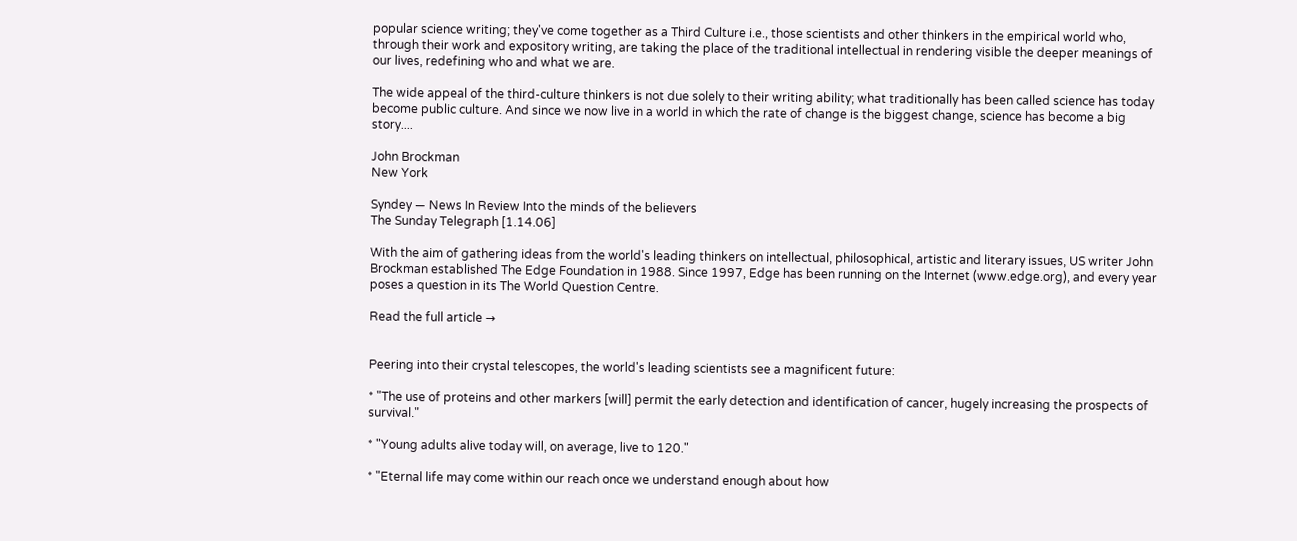popular science writing; they've come together as a Third Culture i.e., those scientists and other thinkers in the empirical world who, through their work and expository writing, are taking the place of the traditional intellectual in rendering visible the deeper meanings of our lives, redefining who and what we are.

The wide appeal of the third-culture thinkers is not due solely to their writing ability; what traditionally has been called science has today become public culture. And since we now live in a world in which the rate of change is the biggest change, science has become a big story....

John Brockman
New York

Syndey — News In Review Into the minds of the believers
The Sunday Telegraph [1.14.06]

With the aim of gathering ideas from the world's leading thinkers on intellectual, philosophical, artistic and literary issues, US writer John Brockman established The Edge Foundation in 1988. Since 1997, Edge has been running on the Internet (www.edge.org), and every year poses a question in its The World Question Centre.

Read the full article →


Peering into their crystal telescopes, the world's leading scientists see a magnificent future:

* "The use of proteins and other markers [will] permit the early detection and identification of cancer, hugely increasing the prospects of survival."

* "Young adults alive today will, on average, live to 120."

* "Eternal life may come within our reach once we understand enough about how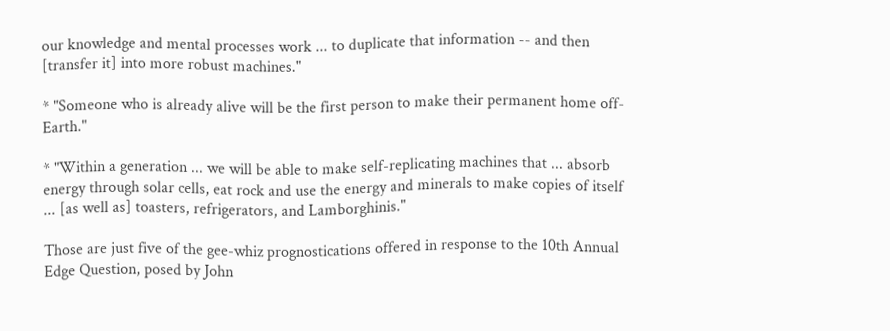our knowledge and mental processes work ... to duplicate that information -- and then [transfer it] into more robust machines."

* "Someone who is already alive will be the first person to make their permanent home off-Earth."

* "Within a generation ... we will be able to make self-replicating machines that ... absorb energy through solar cells, eat rock and use the energy and minerals to make copies of itself ... [as well as] toasters, refrigerators, and Lamborghinis."

Those are just five of the gee-whiz prognostications offered in response to the 10th Annual Edge Question, posed by John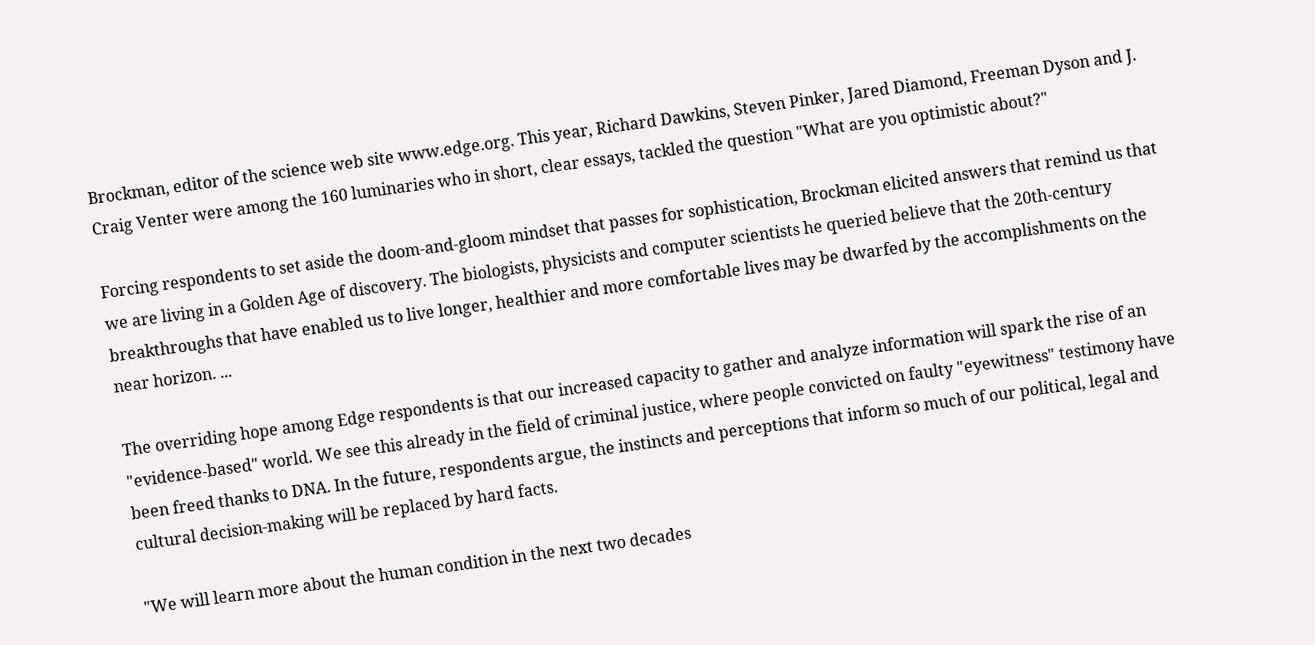Brockman, editor of the science web site www.edge.org. This year, Richard Dawkins, Steven Pinker, Jared Diamond, Freeman Dyson and J. Craig Venter were among the 160 luminaries who in short, clear essays, tackled the question "What are you optimistic about?"

Forcing respondents to set aside the doom-and-gloom mindset that passes for sophistication, Brockman elicited answers that remind us that we are living in a Golden Age of discovery. The biologists, physicists and computer scientists he queried believe that the 20th-century breakthroughs that have enabled us to live longer, healthier and more comfortable lives may be dwarfed by the accomplishments on the near horizon. ...

The overriding hope among Edge respondents is that our increased capacity to gather and analyze information will spark the rise of an "evidence-based" world. We see this already in the field of criminal justice, where people convicted on faulty "eyewitness" testimony have been freed thanks to DNA. In the future, respondents argue, the instincts and perceptions that inform so much of our political, legal and cultural decision-making will be replaced by hard facts.

"We will learn more about the human condition in the next two decades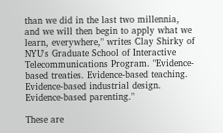than we did in the last two millennia, and we will then begin to apply what we learn, everywhere," writes Clay Shirky of NYU's Graduate School of Interactive Telecommunications Program. "Evidence-based treaties. Evidence-based teaching. Evidence-based industrial design. Evidence-based parenting."

These are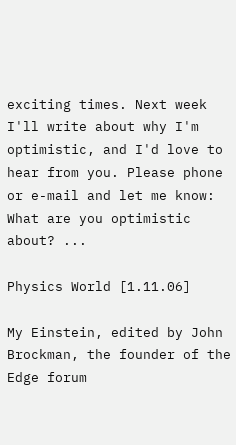exciting times. Next week I'll write about why I'm optimistic, and I'd love to hear from you. Please phone or e-mail and let me know: What are you optimistic about? ...

Physics World [1.11.06]

My Einstein, edited by John Brockman, the founder of the Edge forum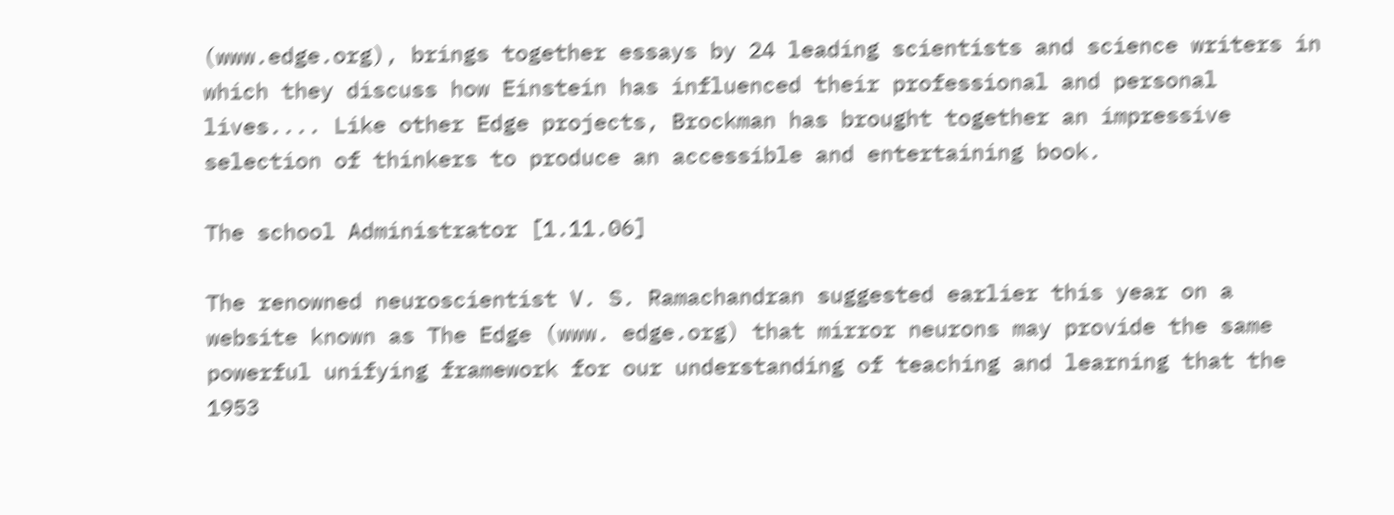(www.edge.org), brings together essays by 24 leading scientists and science writers in which they discuss how Einstein has influenced their professional and personal lives.... Like other Edge projects, Brockman has brought together an impressive selection of thinkers to produce an accessible and entertaining book.

The school Administrator [1.11.06]

The renowned neuroscientist V. S. Ramachandran suggested earlier this year on a website known as The Edge (www. edge.org) that mirror neurons may provide the same powerful unifying framework for our understanding of teaching and learning that the 1953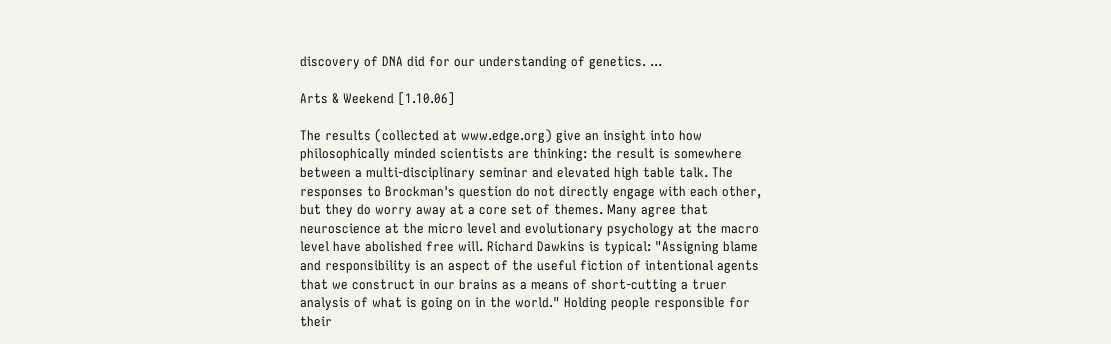discovery of DNA did for our understanding of genetics. ...

Arts & Weekend [1.10.06]

The results (collected at www.edge.org) give an insight into how philosophically minded scientists are thinking: the result is somewhere between a multi-disciplinary seminar and elevated high table talk. The responses to Brockman's question do not directly engage with each other, but they do worry away at a core set of themes. Many agree that neuroscience at the micro level and evolutionary psychology at the macro level have abolished free will. Richard Dawkins is typical: "Assigning blame and responsibility is an aspect of the useful fiction of intentional agents that we construct in our brains as a means of short-cutting a truer analysis of what is going on in the world." Holding people responsible for their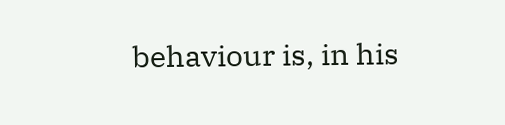behaviour is, in his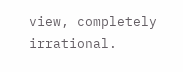view, completely irrational.